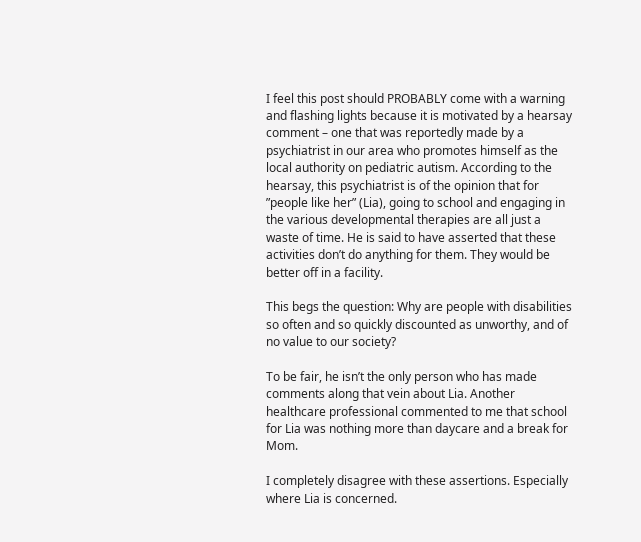I feel this post should PROBABLY come with a warning and flashing lights because it is motivated by a hearsay comment – one that was reportedly made by a psychiatrist in our area who promotes himself as the local authority on pediatric autism. According to the hearsay, this psychiatrist is of the opinion that for ”people like her” (Lia), going to school and engaging in the various developmental therapies are all just a waste of time. He is said to have asserted that these activities don’t do anything for them. They would be better off in a facility.

This begs the question: Why are people with disabilities so often and so quickly discounted as unworthy, and of no value to our society?

To be fair, he isn’t the only person who has made comments along that vein about Lia. Another healthcare professional commented to me that school for Lia was nothing more than daycare and a break for Mom.

I completely disagree with these assertions. Especially where Lia is concerned.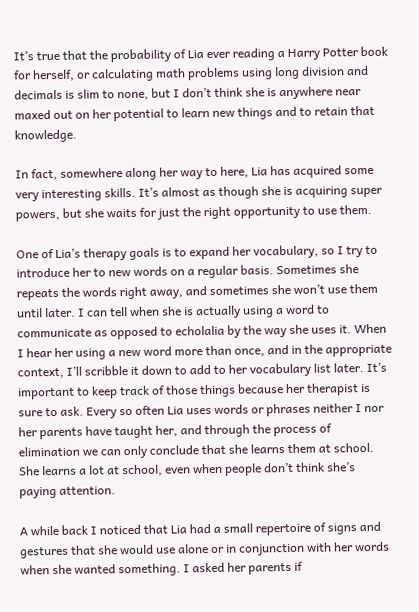It’s true that the probability of Lia ever reading a Harry Potter book for herself, or calculating math problems using long division and decimals is slim to none, but I don’t think she is anywhere near maxed out on her potential to learn new things and to retain that knowledge.

In fact, somewhere along her way to here, Lia has acquired some very interesting skills. It’s almost as though she is acquiring super powers, but she waits for just the right opportunity to use them.

One of Lia’s therapy goals is to expand her vocabulary, so I try to introduce her to new words on a regular basis. Sometimes she repeats the words right away, and sometimes she won’t use them until later. I can tell when she is actually using a word to communicate as opposed to echolalia by the way she uses it. When I hear her using a new word more than once, and in the appropriate context, I’ll scribble it down to add to her vocabulary list later. It’s important to keep track of those things because her therapist is sure to ask. Every so often Lia uses words or phrases neither I nor her parents have taught her, and through the process of elimination we can only conclude that she learns them at school. She learns a lot at school, even when people don’t think she’s paying attention.

A while back I noticed that Lia had a small repertoire of signs and gestures that she would use alone or in conjunction with her words when she wanted something. I asked her parents if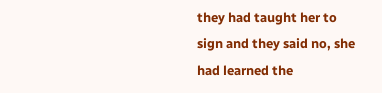they had taught her to sign and they said no, she had learned the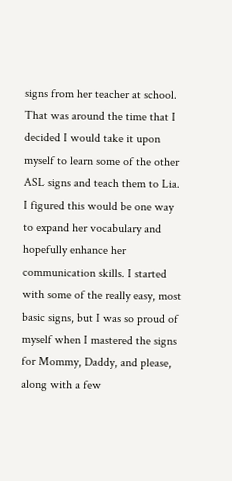signs from her teacher at school. That was around the time that I decided I would take it upon myself to learn some of the other ASL signs and teach them to Lia. I figured this would be one way to expand her vocabulary and hopefully enhance her communication skills. I started with some of the really easy, most basic signs, but I was so proud of myself when I mastered the signs for Mommy, Daddy, and please, along with a few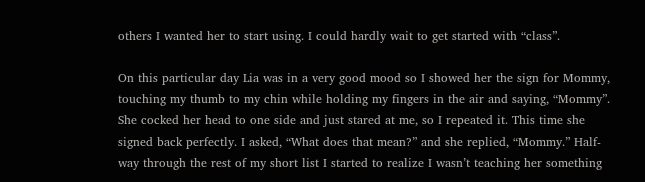others I wanted her to start using. I could hardly wait to get started with “class”.

On this particular day Lia was in a very good mood so I showed her the sign for Mommy, touching my thumb to my chin while holding my fingers in the air and saying, “Mommy”. She cocked her head to one side and just stared at me, so I repeated it. This time she signed back perfectly. I asked, “What does that mean?” and she replied, “Mommy.” Half-way through the rest of my short list I started to realize I wasn’t teaching her something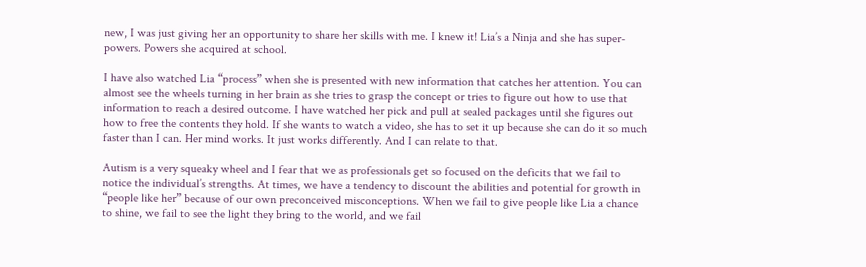new, I was just giving her an opportunity to share her skills with me. I knew it! Lia’s a Ninja and she has super-powers. Powers she acquired at school.

I have also watched Lia “process” when she is presented with new information that catches her attention. You can almost see the wheels turning in her brain as she tries to grasp the concept or tries to figure out how to use that information to reach a desired outcome. I have watched her pick and pull at sealed packages until she figures out how to free the contents they hold. If she wants to watch a video, she has to set it up because she can do it so much faster than I can. Her mind works. It just works differently. And I can relate to that.

Autism is a very squeaky wheel and I fear that we as professionals get so focused on the deficits that we fail to notice the individual’s strengths. At times, we have a tendency to discount the abilities and potential for growth in “people like her” because of our own preconceived misconceptions. When we fail to give people like Lia a chance to shine, we fail to see the light they bring to the world, and we fail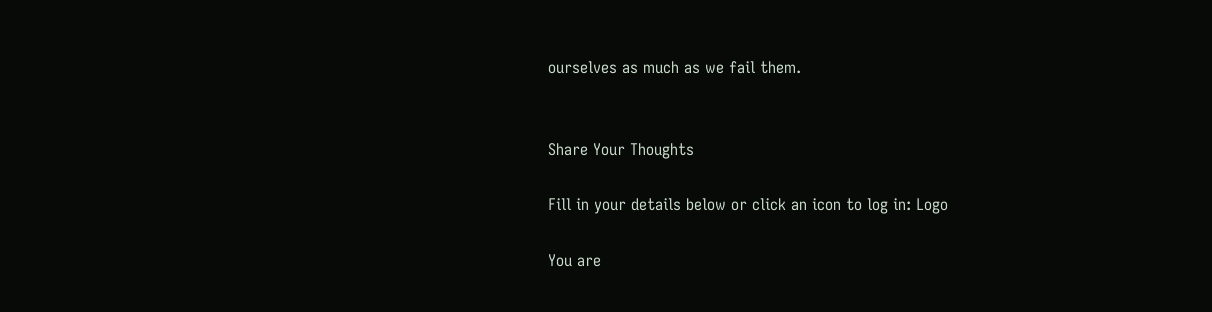ourselves as much as we fail them.


Share Your Thoughts

Fill in your details below or click an icon to log in: Logo

You are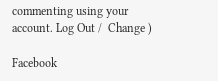commenting using your account. Log Out /  Change )

Facebook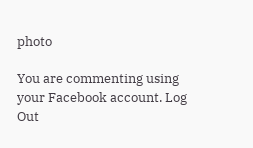photo

You are commenting using your Facebook account. Log Out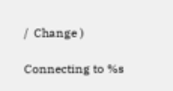/  Change )

Connecting to %s